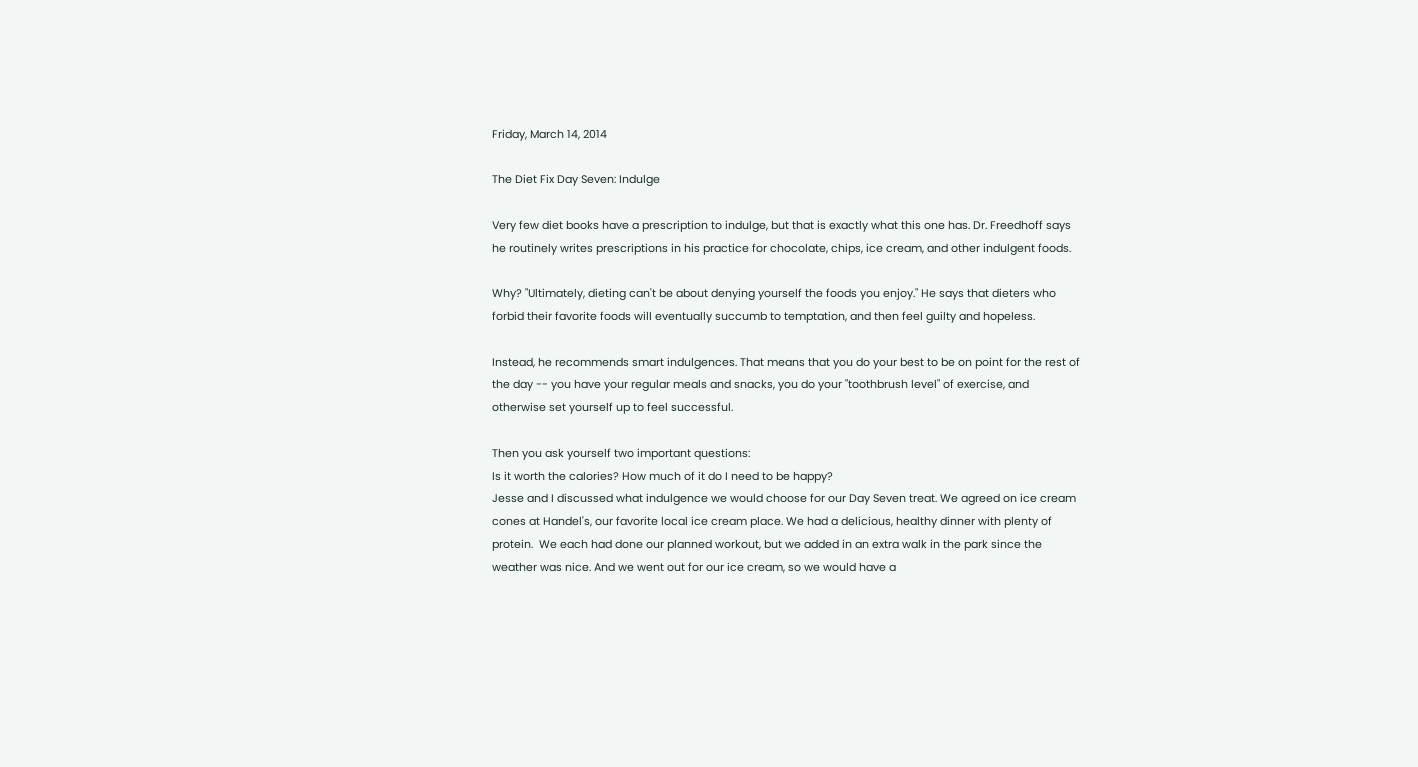Friday, March 14, 2014

The Diet Fix Day Seven: Indulge

Very few diet books have a prescription to indulge, but that is exactly what this one has. Dr. Freedhoff says he routinely writes prescriptions in his practice for chocolate, chips, ice cream, and other indulgent foods.

Why? "Ultimately, dieting can't be about denying yourself the foods you enjoy." He says that dieters who forbid their favorite foods will eventually succumb to temptation, and then feel guilty and hopeless.

Instead, he recommends smart indulgences. That means that you do your best to be on point for the rest of the day -- you have your regular meals and snacks, you do your "toothbrush level" of exercise, and otherwise set yourself up to feel successful.

Then you ask yourself two important questions:
Is it worth the calories? How much of it do I need to be happy?
Jesse and I discussed what indulgence we would choose for our Day Seven treat. We agreed on ice cream cones at Handel's, our favorite local ice cream place. We had a delicious, healthy dinner with plenty of protein.  We each had done our planned workout, but we added in an extra walk in the park since the weather was nice. And we went out for our ice cream, so we would have a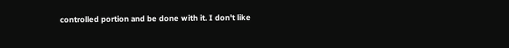controlled portion and be done with it. I don't like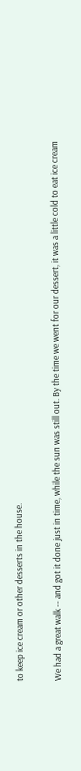to keep ice cream or other desserts in the house.

We had a great walk -- and got it done just in time, while the sun was still out. By the time we went for our dessert, it was a little cold to eat ice cream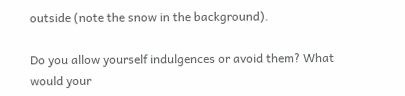outside (note the snow in the background).

Do you allow yourself indulgences or avoid them? What would your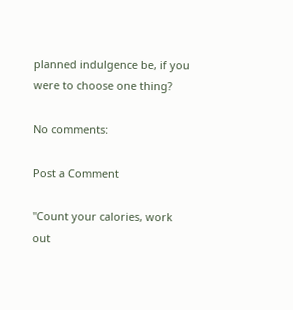planned indulgence be, if you were to choose one thing?

No comments:

Post a Comment

"Count your calories, work out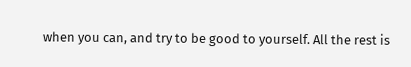when you can, and try to be good to yourself. All the rest is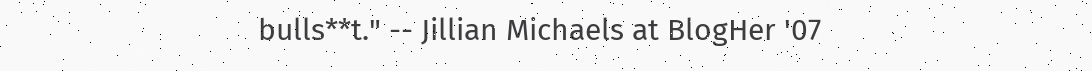bulls**t." -- Jillian Michaels at BlogHer '07